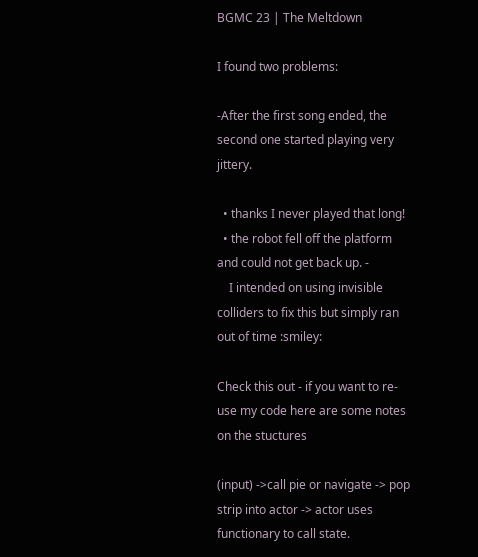BGMC 23 | The Meltdown

I found two problems:

-After the first song ended, the second one started playing very jittery.

  • thanks I never played that long!
  • the robot fell off the platform and could not get back up. -
    I intended on using invisible colliders to fix this but simply ran out of time :smiley:

Check this out - if you want to re-use my code here are some notes on the stuctures

(input) ->call pie or navigate -> pop strip into actor -> actor uses functionary to call state.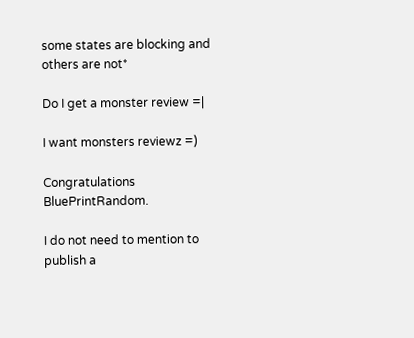some states are blocking and others are not*

Do I get a monster review =|

I want monsters reviewz =)

Congratulations BluePrintRandom.

I do not need to mention to publish a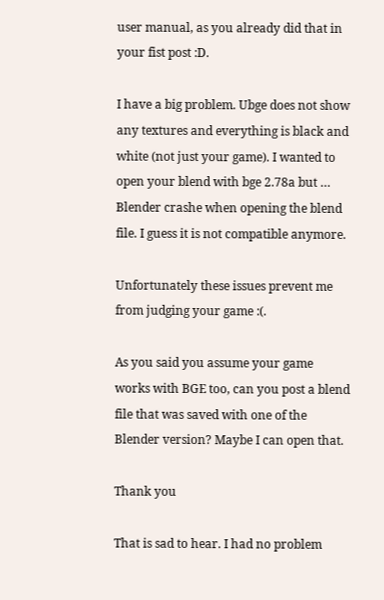user manual, as you already did that in your fist post :D.

I have a big problem. Ubge does not show any textures and everything is black and white (not just your game). I wanted to open your blend with bge 2.78a but … Blender crashe when opening the blend file. I guess it is not compatible anymore.

Unfortunately these issues prevent me from judging your game :(.

As you said you assume your game works with BGE too, can you post a blend file that was saved with one of the Blender version? Maybe I can open that.

Thank you

That is sad to hear. I had no problem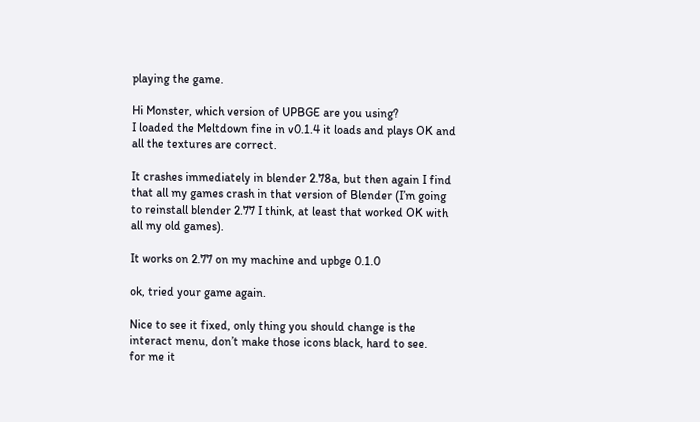playing the game.

Hi Monster, which version of UPBGE are you using?
I loaded the Meltdown fine in v0.1.4 it loads and plays OK and all the textures are correct.

It crashes immediately in blender 2.78a, but then again I find that all my games crash in that version of Blender (I’m going to reinstall blender 2.77 I think, at least that worked OK with all my old games).

It works on 2.77 on my machine and upbge 0.1.0

ok, tried your game again.

Nice to see it fixed, only thing you should change is the interact menu, don’t make those icons black, hard to see.
for me it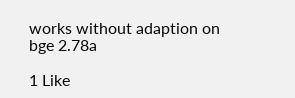works without adaption on bge 2.78a

1 Like